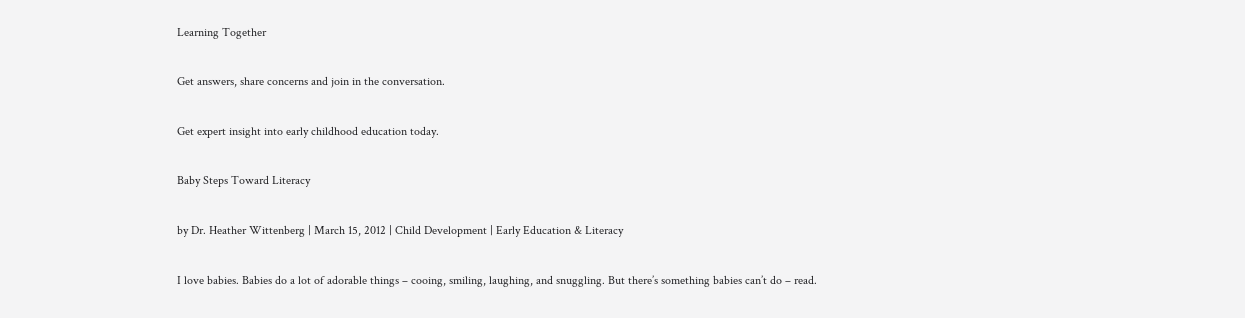Learning Together

Get answers, share concerns and join in the conversation.

Get expert insight into early childhood education today.

Baby Steps Toward Literacy

by Dr. Heather Wittenberg | March 15, 2012 | Child Development | Early Education & Literacy

I love babies. Babies do a lot of adorable things – cooing, smiling, laughing, and snuggling. But there’s something babies can’t do – read.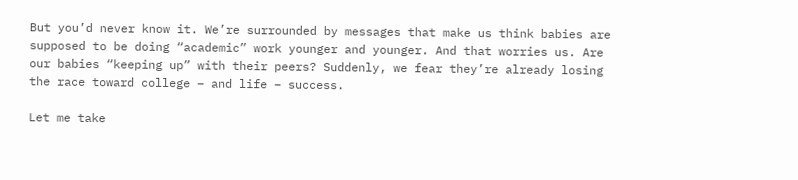But you’d never know it. We’re surrounded by messages that make us think babies are supposed to be doing “academic” work younger and younger. And that worries us. Are our babies “keeping up” with their peers? Suddenly, we fear they’re already losing the race toward college – and life – success.

Let me take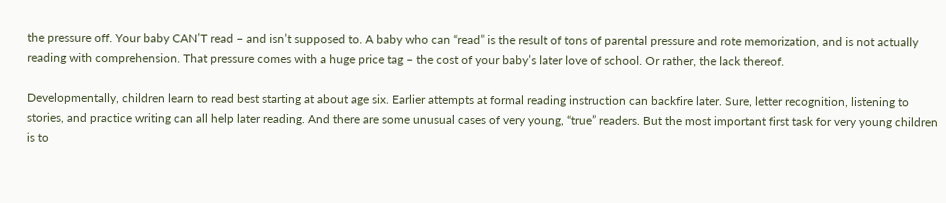the pressure off. Your baby CAN’T read – and isn’t supposed to. A baby who can “read” is the result of tons of parental pressure and rote memorization, and is not actually reading with comprehension. That pressure comes with a huge price tag – the cost of your baby’s later love of school. Or rather, the lack thereof.

Developmentally, children learn to read best starting at about age six. Earlier attempts at formal reading instruction can backfire later. Sure, letter recognition, listening to stories, and practice writing can all help later reading. And there are some unusual cases of very young, “true” readers. But the most important first task for very young children is to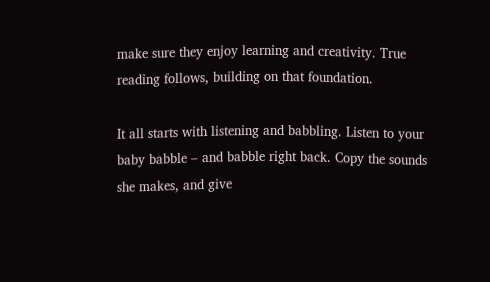make sure they enjoy learning and creativity. True reading follows, building on that foundation.

It all starts with listening and babbling. Listen to your baby babble – and babble right back. Copy the sounds she makes, and give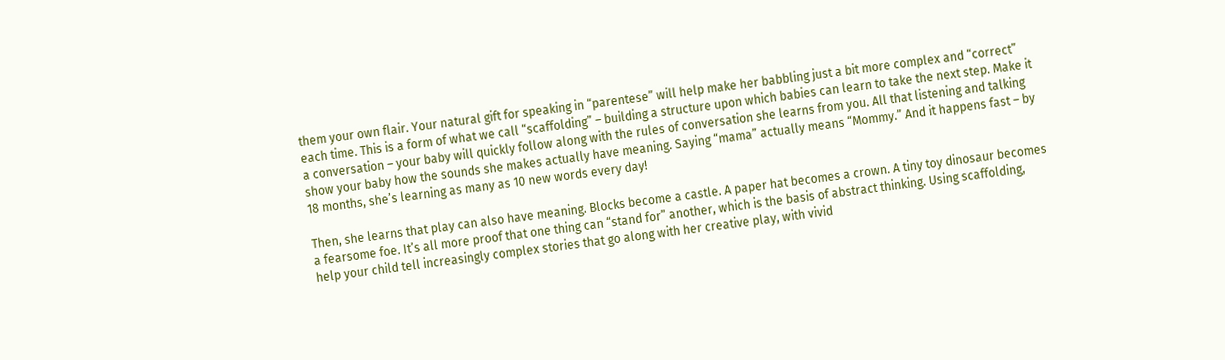them your own flair. Your natural gift for speaking in “parentese” will help make her babbling just a bit more complex and “correct” each time. This is a form of what we call “scaffolding” – building a structure upon which babies can learn to take the next step. Make it a conversation – your baby will quickly follow along with the rules of conversation she learns from you. All that listening and talking show your baby how the sounds she makes actually have meaning. Saying “mama” actually means “Mommy.” And it happens fast – by 18 months, she’s learning as many as 10 new words every day!

Then, she learns that play can also have meaning. Blocks become a castle. A paper hat becomes a crown. A tiny toy dinosaur becomes a fearsome foe. It’s all more proof that one thing can “stand for” another, which is the basis of abstract thinking. Using scaffolding, help your child tell increasingly complex stories that go along with her creative play, with vivid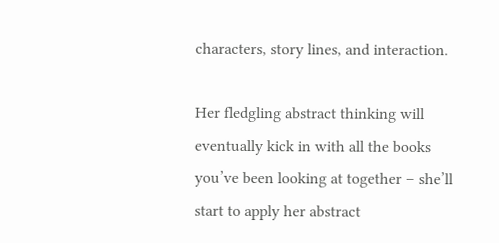characters, story lines, and interaction.

Her fledgling abstract thinking will eventually kick in with all the books you’ve been looking at together – she’ll start to apply her abstract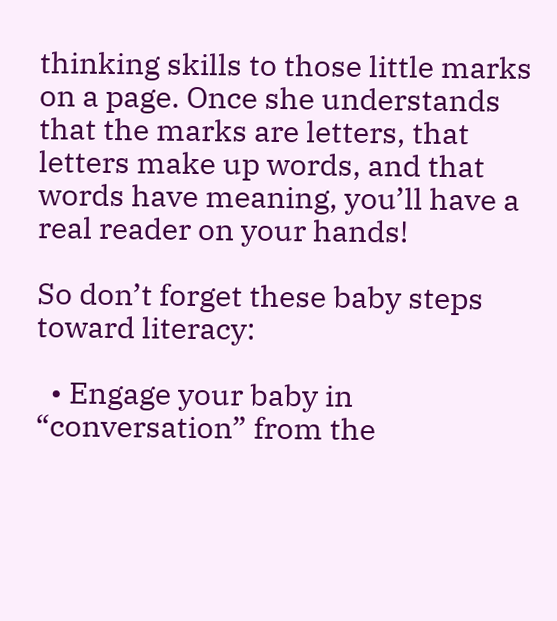thinking skills to those little marks on a page. Once she understands that the marks are letters, that letters make up words, and that words have meaning, you’ll have a real reader on your hands!

So don’t forget these baby steps toward literacy:

  • Engage your baby in “conversation” from the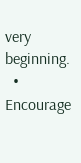very beginning.
  • Encourage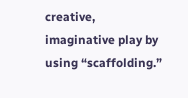creative, imaginative play by using “scaffolding.”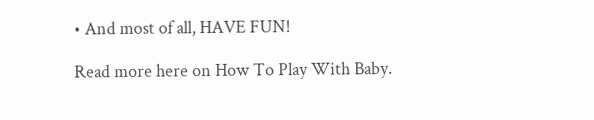• And most of all, HAVE FUN!

Read more here on How To Play With Baby.